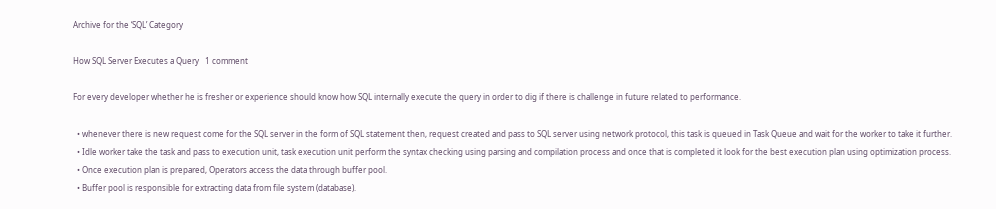Archive for the ‘SQL’ Category

How SQL Server Executes a Query   1 comment

For every developer whether he is fresher or experience should know how SQL internally execute the query in order to dig if there is challenge in future related to performance.

  • whenever there is new request come for the SQL server in the form of SQL statement then, request created and pass to SQL server using network protocol, this task is queued in Task Queue and wait for the worker to take it further.
  • Idle worker take the task and pass to execution unit, task execution unit perform the syntax checking using parsing and compilation process and once that is completed it look for the best execution plan using optimization process.
  • Once execution plan is prepared, Operators access the data through buffer pool.
  • Buffer pool is responsible for extracting data from file system (database).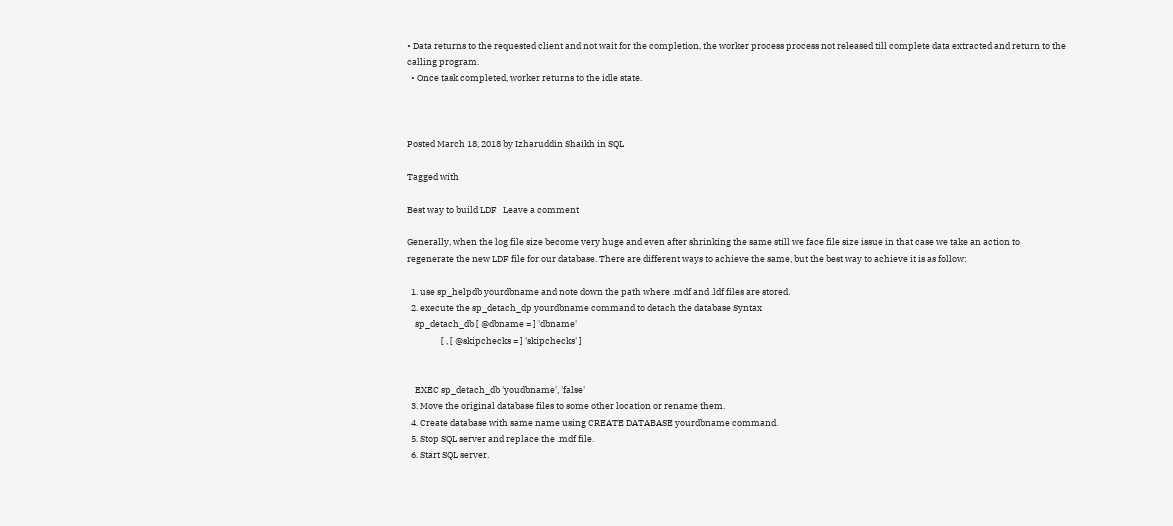• Data returns to the requested client and not wait for the completion, the worker process process not released till complete data extracted and return to the calling program.
  • Once task completed, worker returns to the idle state.



Posted March 18, 2018 by Izharuddin Shaikh in SQL

Tagged with

Best way to build LDF   Leave a comment

Generally, when the log file size become very huge and even after shrinking the same still we face file size issue in that case we take an action to regenerate the new LDF file for our database. There are different ways to achieve the same, but the best way to achieve it is as follow:

  1. use sp_helpdb yourdbname and note down the path where .mdf and .ldf files are stored.
  2. execute the sp_detach_dp yourdbname command to detach the database Syntax
    sp_detach_db [ @dbname = ] 'dbname'
                 [ , [ @skipchecks = ] 'skipchecks' ]


    EXEC sp_detach_db 'youdbname', 'false'
  3. Move the original database files to some other location or rename them.
  4. Create database with same name using CREATE DATABASE yourdbname command.
  5. Stop SQL server and replace the .mdf file.
  6. Start SQL server.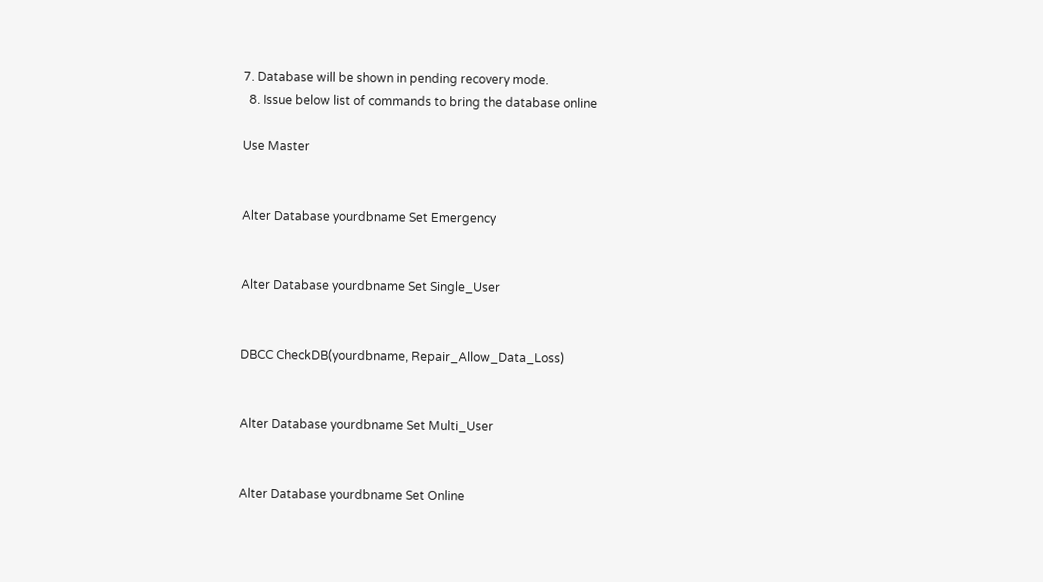7. Database will be shown in pending recovery mode.
  8. Issue below list of commands to bring the database online

Use Master


Alter Database yourdbname Set Emergency


Alter Database yourdbname Set Single_User


DBCC CheckDB(yourdbname, Repair_Allow_Data_Loss)


Alter Database yourdbname Set Multi_User


Alter Database yourdbname Set Online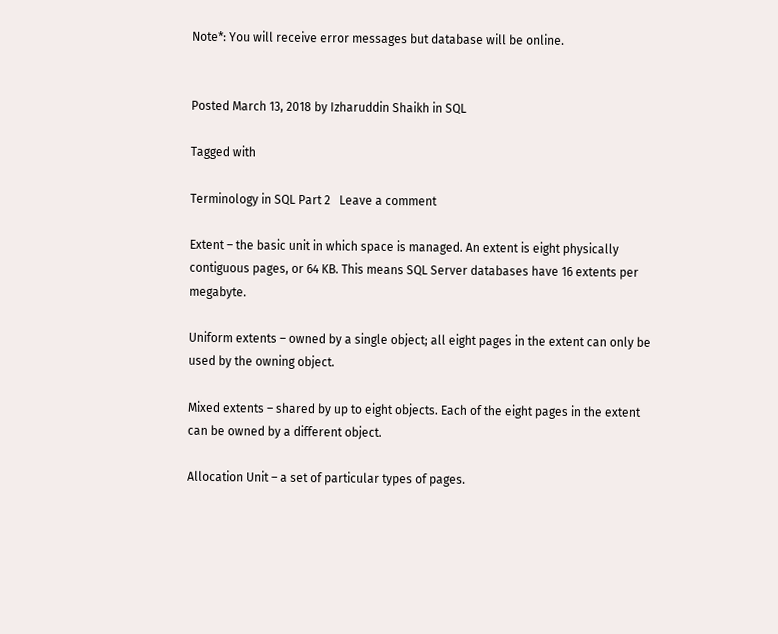Note*: You will receive error messages but database will be online.


Posted March 13, 2018 by Izharuddin Shaikh in SQL

Tagged with

Terminology in SQL Part 2   Leave a comment

Extent – the basic unit in which space is managed. An extent is eight physically contiguous pages, or 64 KB. This means SQL Server databases have 16 extents per megabyte.

Uniform extents – owned by a single object; all eight pages in the extent can only be used by the owning object.

Mixed extents – shared by up to eight objects. Each of the eight pages in the extent can be owned by a different object.

Allocation Unit – a set of particular types of pages.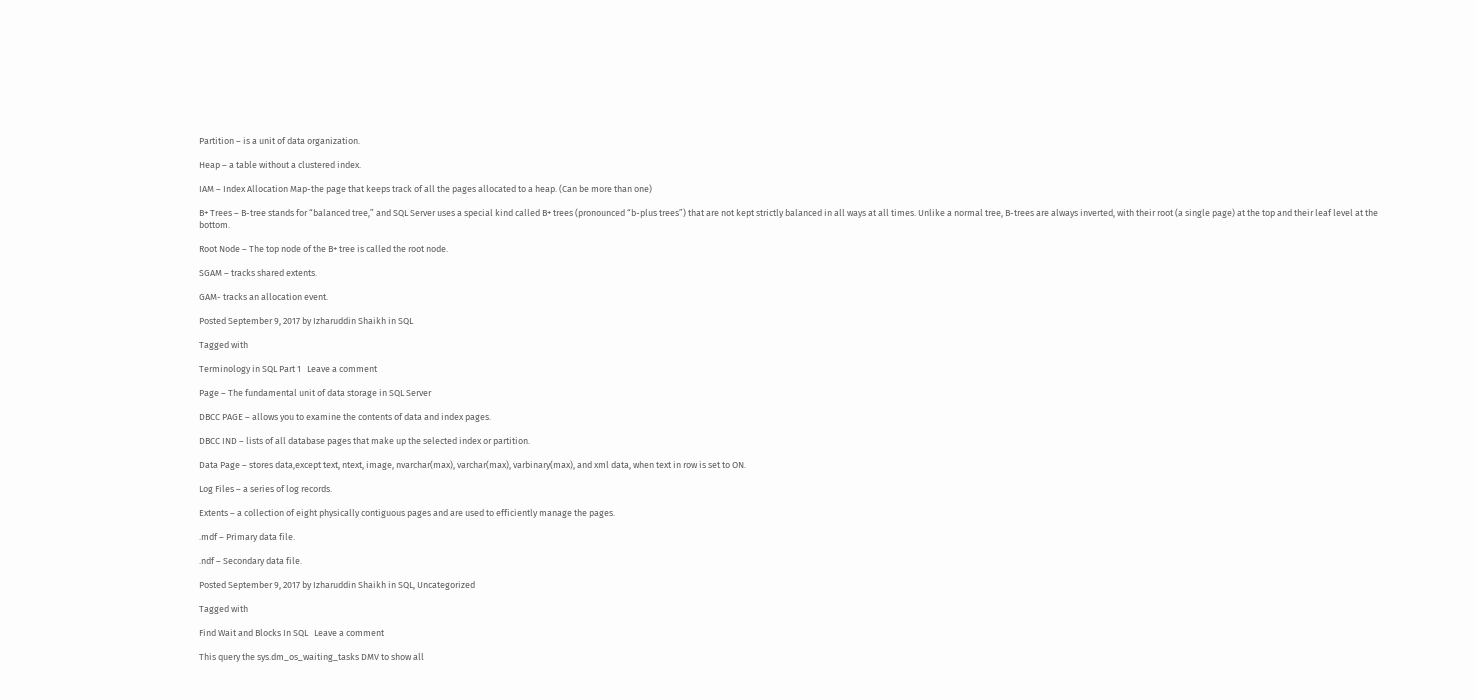Partition – is a unit of data organization.

Heap – a table without a clustered index.

IAM – Index Allocation Map-the page that keeps track of all the pages allocated to a heap. (Can be more than one)

B+ Trees – B-tree stands for “balanced tree,” and SQL Server uses a special kind called B+ trees (pronounced “b-plus trees”) that are not kept strictly balanced in all ways at all times. Unlike a normal tree, B-trees are always inverted, with their root (a single page) at the top and their leaf level at the bottom.

Root Node – The top node of the B+ tree is called the root node.

SGAM – tracks shared extents.

GAM- tracks an allocation event.

Posted September 9, 2017 by Izharuddin Shaikh in SQL

Tagged with

Terminology in SQL Part 1   Leave a comment

Page – The fundamental unit of data storage in SQL Server

DBCC PAGE – allows you to examine the contents of data and index pages.

DBCC IND – lists of all database pages that make up the selected index or partition.

Data Page – stores data,except text, ntext, image, nvarchar(max), varchar(max), varbinary(max), and xml data, when text in row is set to ON.

Log Files – a series of log records.

Extents – a collection of eight physically contiguous pages and are used to efficiently manage the pages.

.mdf – Primary data file.

.ndf – Secondary data file.

Posted September 9, 2017 by Izharuddin Shaikh in SQL, Uncategorized

Tagged with

Find Wait and Blocks In SQL   Leave a comment

This query the sys.dm_os_waiting_tasks DMV to show all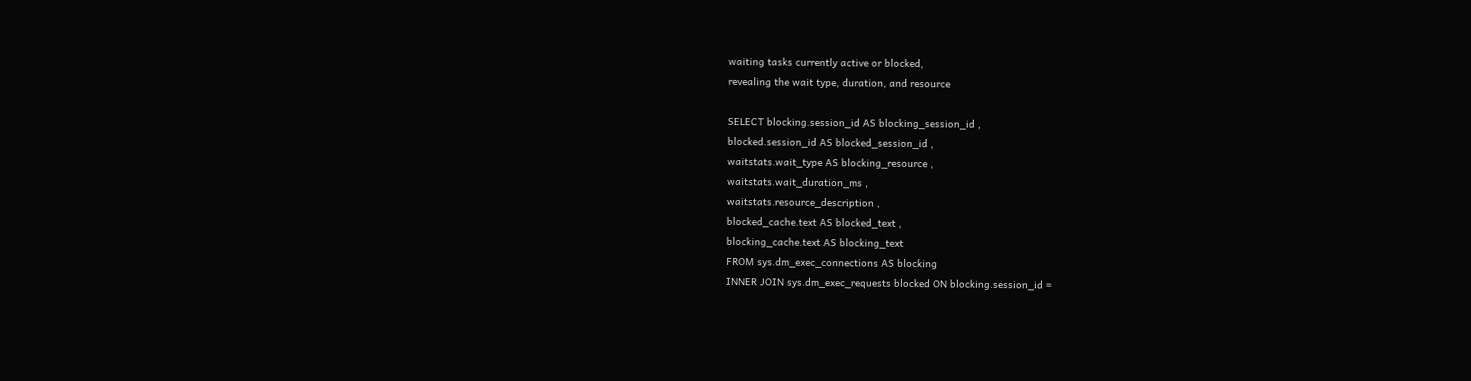waiting tasks currently active or blocked,
revealing the wait type, duration, and resource

SELECT blocking.session_id AS blocking_session_id ,
blocked.session_id AS blocked_session_id ,
waitstats.wait_type AS blocking_resource ,
waitstats.wait_duration_ms ,
waitstats.resource_description ,
blocked_cache.text AS blocked_text ,
blocking_cache.text AS blocking_text
FROM sys.dm_exec_connections AS blocking
INNER JOIN sys.dm_exec_requests blocked ON blocking.session_id =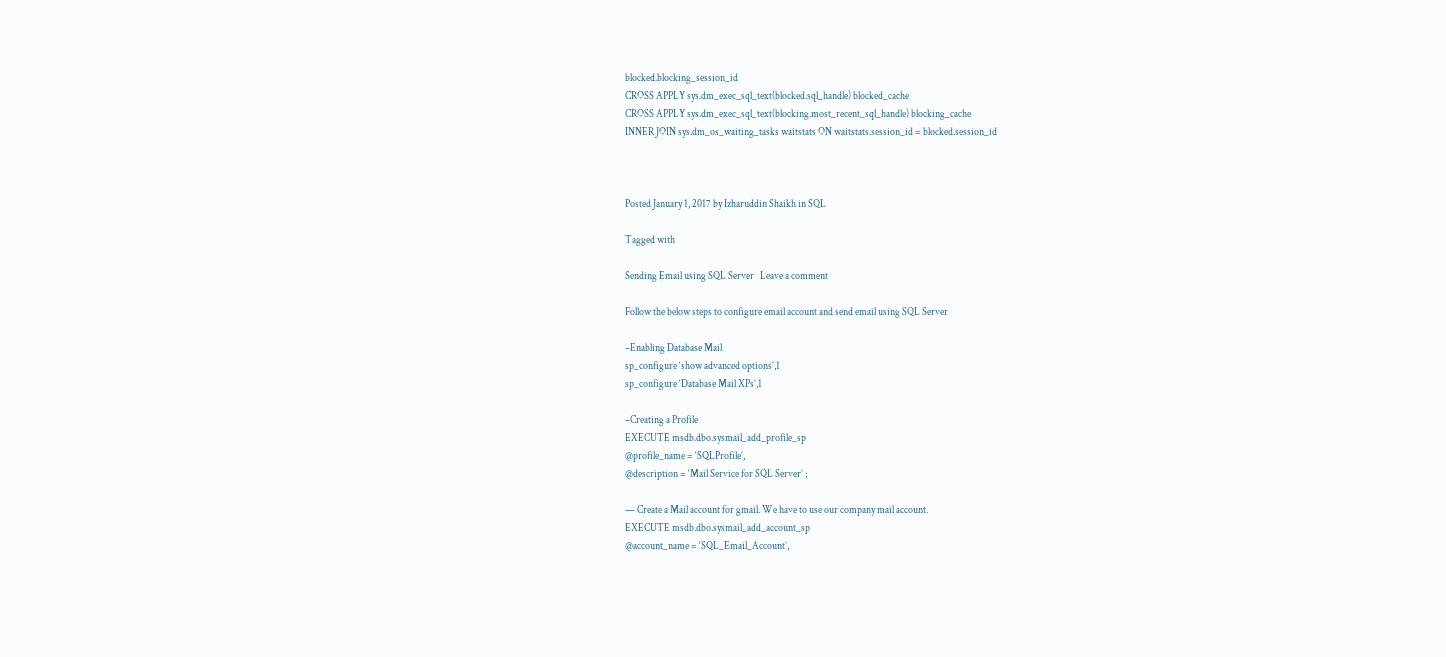blocked.blocking_session_id
CROSS APPLY sys.dm_exec_sql_text(blocked.sql_handle) blocked_cache
CROSS APPLY sys.dm_exec_sql_text(blocking.most_recent_sql_handle) blocking_cache
INNER JOIN sys.dm_os_waiting_tasks waitstats ON waitstats.session_id = blocked.session_id



Posted January 1, 2017 by Izharuddin Shaikh in SQL

Tagged with

Sending Email using SQL Server   Leave a comment

Follow the below steps to configure email account and send email using SQL Server

–Enabling Database Mail
sp_configure ‘show advanced options’,1
sp_configure ‘Database Mail XPs’,1

–Creating a Profile
EXECUTE msdb.dbo.sysmail_add_profile_sp
@profile_name = ‘SQLProfile’,
@description = ‘Mail Service for SQL Server’ ;

— Create a Mail account for gmail. We have to use our company mail account.
EXECUTE msdb.dbo.sysmail_add_account_sp
@account_name = ‘SQL_Email_Account’,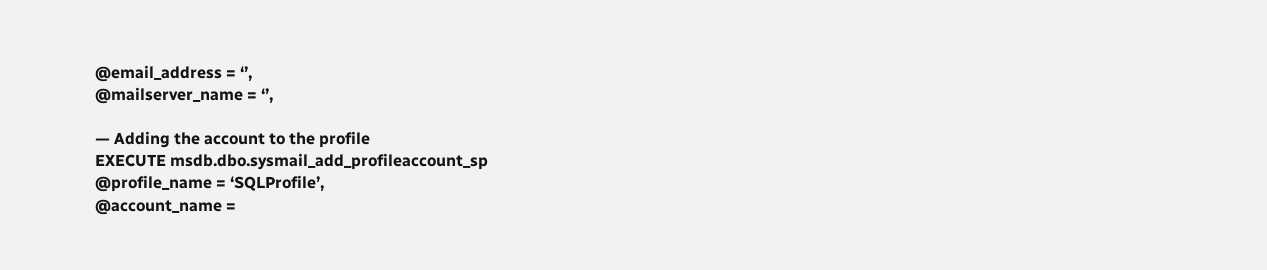@email_address = ‘’,
@mailserver_name = ‘’,

— Adding the account to the profile
EXECUTE msdb.dbo.sysmail_add_profileaccount_sp
@profile_name = ‘SQLProfile’,
@account_name =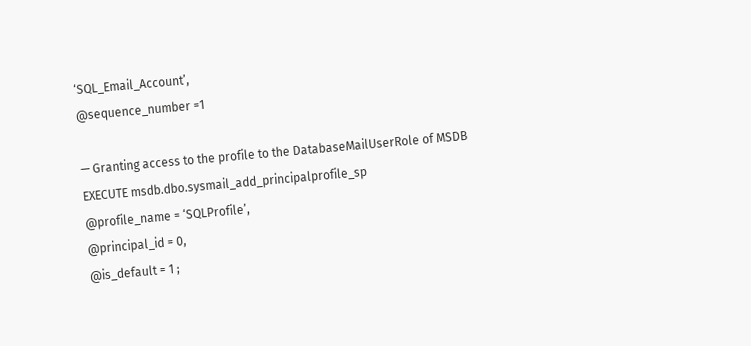‘SQL_Email_Account’,
@sequence_number =1

— Granting access to the profile to the DatabaseMailUserRole of MSDB
EXECUTE msdb.dbo.sysmail_add_principalprofile_sp
@profile_name = ‘SQLProfile’,
@principal_id = 0,
@is_default = 1 ;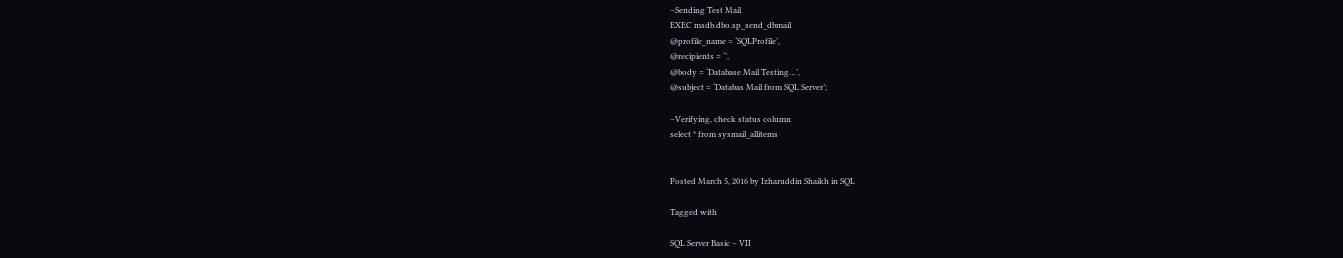–Sending Test Mail
EXEC msdb.dbo.sp_send_dbmail
@profile_name = ‘SQLProfile’,
@recipients = ‘’,
@body = ‘Database Mail Testing…’,
@subject = ‘Databas Mail from SQL Server’;

–Verifying, check status column
select * from sysmail_allitems


Posted March 5, 2016 by Izharuddin Shaikh in SQL

Tagged with

SQL Server Basic – VII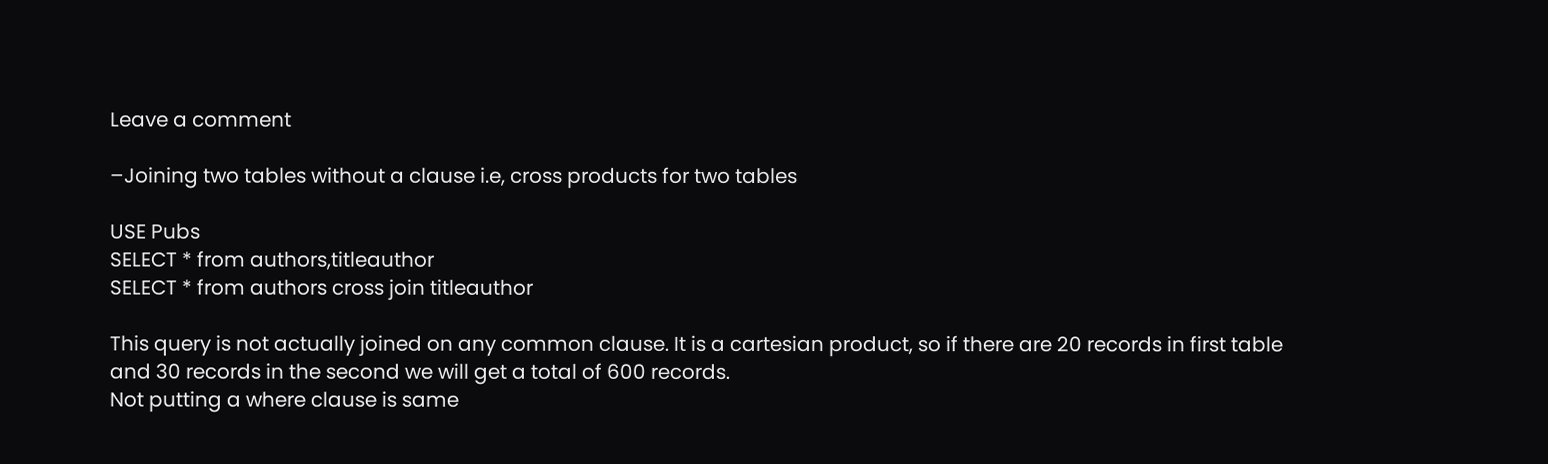Leave a comment

–Joining two tables without a clause i.e, cross products for two tables

USE Pubs
SELECT * from authors,titleauthor
SELECT * from authors cross join titleauthor

This query is not actually joined on any common clause. It is a cartesian product, so if there are 20 records in first table
and 30 records in the second we will get a total of 600 records.
Not putting a where clause is same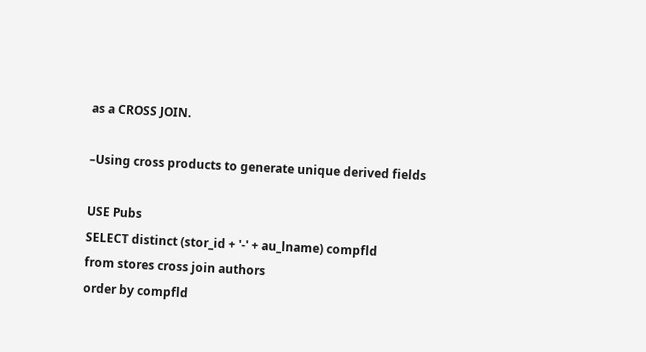as a CROSS JOIN.

–Using cross products to generate unique derived fields

USE Pubs
SELECT distinct (stor_id + '-' + au_lname) compfld
from stores cross join authors
order by compfld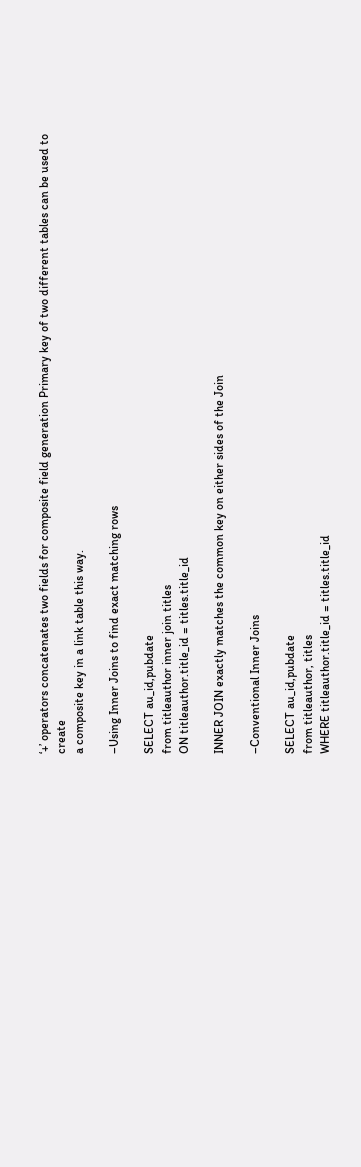‘+’ operators concatenates two fields for composite field generation Primary key of two different tables can be used to create
a composite key in a link table this way.

–Using Inner Joins to find exact matching rows

SELECT au_id,pubdate
from titleauthor inner join titles
ON titleauthor.title_id = titles.title_id

INNER JOIN exactly matches the common key on either sides of the Join

–Conventional Inner Joins

SELECT au_id,pubdate
from titleauthor, titles
WHERE titleauthor.title_id = titles.title_id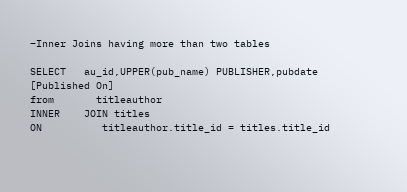–Inner Joins having more than two tables

SELECT   au_id,UPPER(pub_name) PUBLISHER,pubdate [Published On]
from       titleauthor
INNER    JOIN titles
ON          titleauthor.title_id = titles.title_id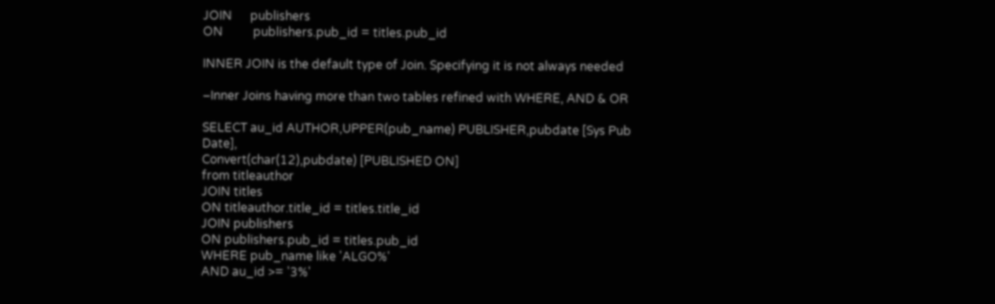JOIN      publishers
ON          publishers.pub_id = titles.pub_id

INNER JOIN is the default type of Join. Specifying it is not always needed

–Inner Joins having more than two tables refined with WHERE, AND & OR

SELECT au_id AUTHOR,UPPER(pub_name) PUBLISHER,pubdate [Sys Pub Date],
Convert(char(12),pubdate) [PUBLISHED ON]
from titleauthor
JOIN titles
ON titleauthor.title_id = titles.title_id
JOIN publishers
ON publishers.pub_id = titles.pub_id
WHERE pub_name like 'ALGO%'
AND au_id >= '3%'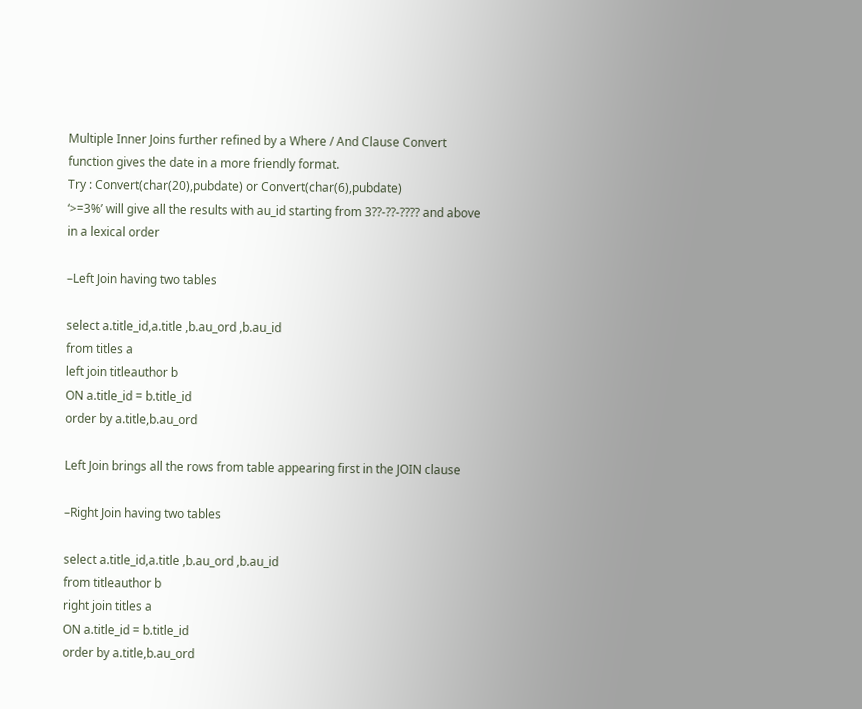Multiple Inner Joins further refined by a Where / And Clause Convert function gives the date in a more friendly format.
Try : Convert(char(20),pubdate) or Convert(char(6),pubdate)
‘>=3%’ will give all the results with au_id starting from 3??-??-???? and above in a lexical order

–Left Join having two tables

select a.title_id,a.title ,b.au_ord ,b.au_id
from titles a
left join titleauthor b
ON a.title_id = b.title_id
order by a.title,b.au_ord

Left Join brings all the rows from table appearing first in the JOIN clause

–Right Join having two tables

select a.title_id,a.title ,b.au_ord ,b.au_id
from titleauthor b
right join titles a
ON a.title_id = b.title_id
order by a.title,b.au_ord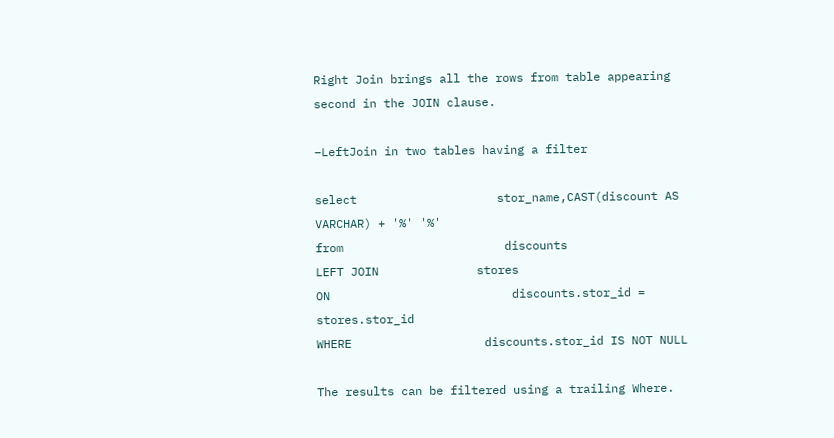Right Join brings all the rows from table appearing second in the JOIN clause.

–LeftJoin in two tables having a filter

select                    stor_name,CAST(discount AS VARCHAR) + '%' '%'
from                       discounts
LEFT JOIN              stores
ON                          discounts.stor_id = stores.stor_id
WHERE                   discounts.stor_id IS NOT NULL

The results can be filtered using a trailing Where.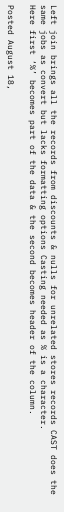Left join brings all the records from discounts & nulls for unrelated stores records CAST does the same jobs as convert but lacks formatting options Casting needed as % is a character.
Here first ‘%’ becomes part of the data & the second becomes header of the column.

Posted August 18,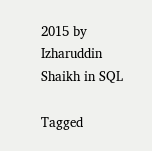2015 by Izharuddin Shaikh in SQL

Tagged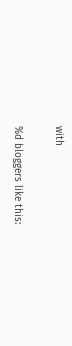with

%d bloggers like this: